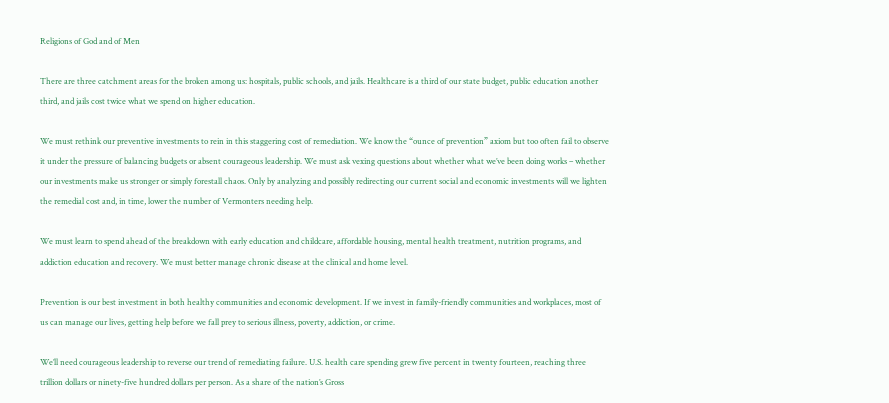Religions of God and of Men

There are three catchment areas for the broken among us: hospitals, public schools, and jails. Healthcare is a third of our state budget, public education another third, and jails cost twice what we spend on higher education.

We must rethink our preventive investments to rein in this staggering cost of remediation. We know the “ounce of prevention” axiom but too often fail to observe it under the pressure of balancing budgets or absent courageous leadership. We must ask vexing questions about whether what we’ve been doing works – whether our investments make us stronger or simply forestall chaos. Only by analyzing and possibly redirecting our current social and economic investments will we lighten the remedial cost and, in time, lower the number of Vermonters needing help.

We must learn to spend ahead of the breakdown with early education and childcare, affordable housing, mental health treatment, nutrition programs, and addiction education and recovery. We must better manage chronic disease at the clinical and home level.

Prevention is our best investment in both healthy communities and economic development. If we invest in family-friendly communities and workplaces, most of us can manage our lives, getting help before we fall prey to serious illness, poverty, addiction, or crime.

We’ll need courageous leadership to reverse our trend of remediating failure. U.S. health care spending grew five percent in twenty fourteen, reaching three trillion dollars or ninety-five hundred dollars per person. As a share of the nation’s Gross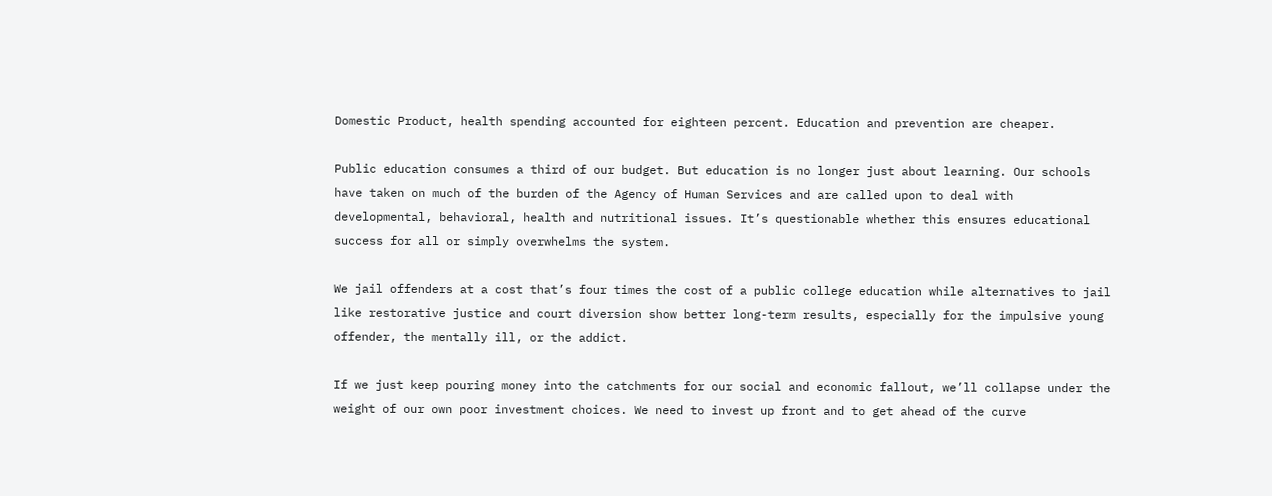Domestic Product, health spending accounted for eighteen percent. Education and prevention are cheaper.

Public education consumes a third of our budget. But education is no longer just about learning. Our schools have taken on much of the burden of the Agency of Human Services and are called upon to deal with developmental, behavioral, health and nutritional issues. It’s questionable whether this ensures educational success for all or simply overwhelms the system.

We jail offenders at a cost that’s four times the cost of a public college education while alternatives to jail like restorative justice and court diversion show better long-term results, especially for the impulsive young offender, the mentally ill, or the addict.

If we just keep pouring money into the catchments for our social and economic fallout, we’ll collapse under the weight of our own poor investment choices. We need to invest up front and to get ahead of the curve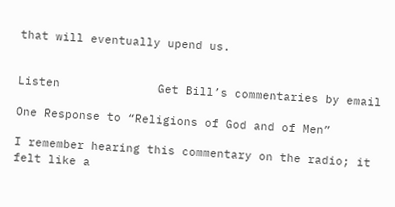that will eventually upend us.


Listen              Get Bill’s commentaries by email

One Response to “Religions of God and of Men”

I remember hearing this commentary on the radio; it felt like a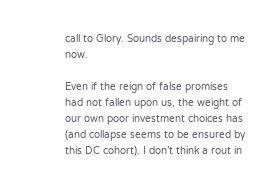call to Glory. Sounds despairing to me now.

Even if the reign of false promises had not fallen upon us, the weight of our own poor investment choices has (and collapse seems to be ensured by this DC cohort). I don’t think a rout in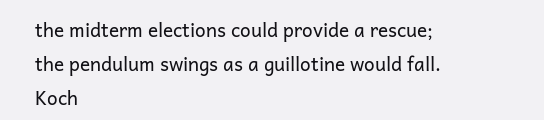the midterm elections could provide a rescue; the pendulum swings as a guillotine would fall. Koch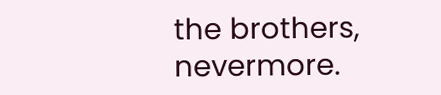the brothers, nevermore.